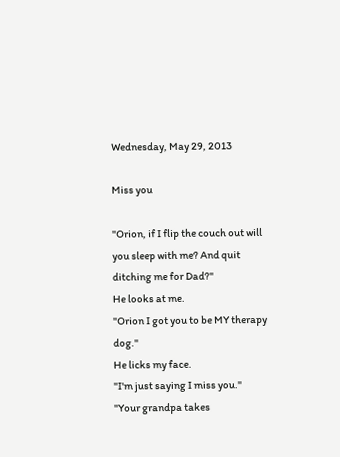Wednesday, May 29, 2013

Miss you

"Orion, if I flip the couch out will you sleep with me? And quit ditching me for Dad?"
He looks at me.
"Orion I got you to be MY therapy dog."
He licks my face.
"I'm just saying I miss you."
"Your grandpa takes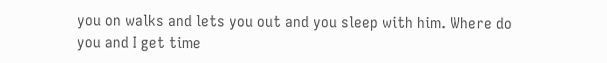you on walks and lets you out and you sleep with him. Where do you and I get time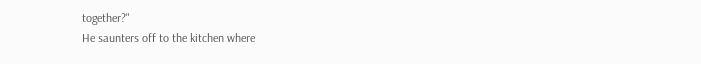together?"
He saunters off to the kitchen where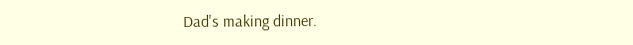Dad's making dinner.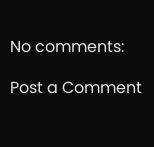No comments:

Post a Comment